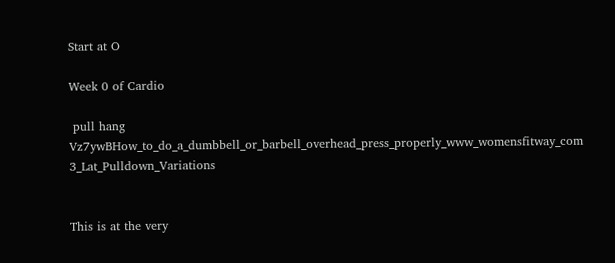Start at O

Week 0 of Cardio

 pull hang Vz7ywBHow_to_do_a_dumbbell_or_barbell_overhead_press_properly_www_womensfitway_com 3_Lat_Pulldown_Variations


This is at the very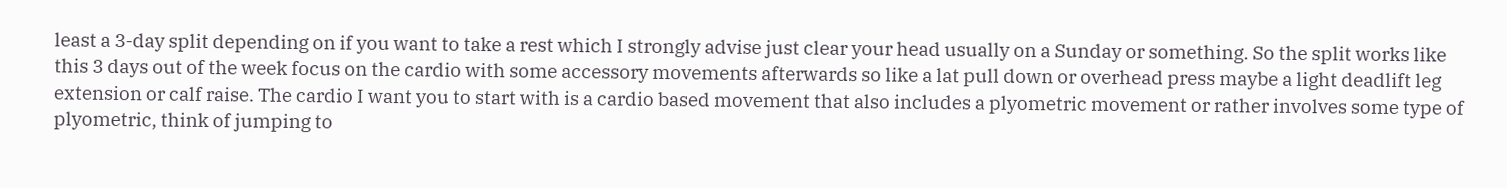least a 3-day split depending on if you want to take a rest which I strongly advise just clear your head usually on a Sunday or something. So the split works like this 3 days out of the week focus on the cardio with some accessory movements afterwards so like a lat pull down or overhead press maybe a light deadlift leg extension or calf raise. The cardio I want you to start with is a cardio based movement that also includes a plyometric movement or rather involves some type of plyometric, think of jumping to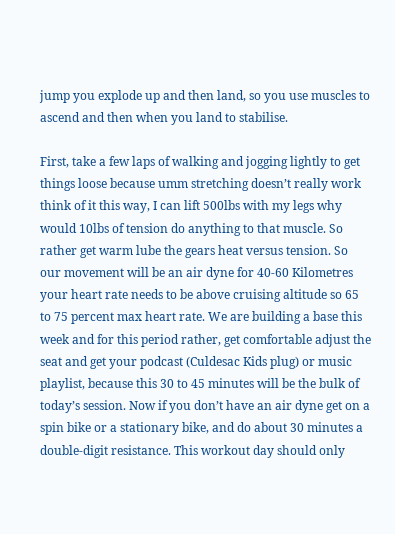jump you explode up and then land, so you use muscles to ascend and then when you land to stabilise.

First, take a few laps of walking and jogging lightly to get things loose because umm stretching doesn’t really work think of it this way, I can lift 500lbs with my legs why would 10lbs of tension do anything to that muscle. So rather get warm lube the gears heat versus tension. So our movement will be an air dyne for 40-60 Kilometres your heart rate needs to be above cruising altitude so 65 to 75 percent max heart rate. We are building a base this week and for this period rather, get comfortable adjust the seat and get your podcast (Culdesac Kids plug) or music playlist, because this 30 to 45 minutes will be the bulk of today’s session. Now if you don’t have an air dyne get on a spin bike or a stationary bike, and do about 30 minutes a  double-digit resistance. This workout day should only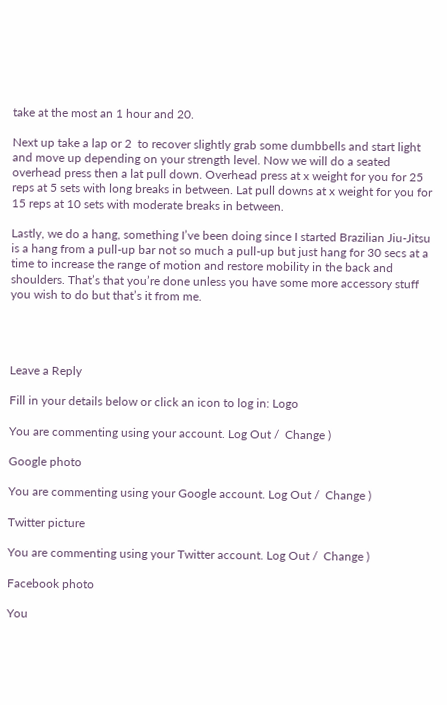take at the most an 1 hour and 20.

Next up take a lap or 2  to recover slightly grab some dumbbells and start light and move up depending on your strength level. Now we will do a seated overhead press then a lat pull down. Overhead press at x weight for you for 25 reps at 5 sets with long breaks in between. Lat pull downs at x weight for you for 15 reps at 10 sets with moderate breaks in between.

Lastly, we do a hang, something I’ve been doing since I started Brazilian Jiu-Jitsu is a hang from a pull-up bar not so much a pull-up but just hang for 30 secs at a time to increase the range of motion and restore mobility in the back and shoulders. That’s that you’re done unless you have some more accessory stuff you wish to do but that’s it from me.




Leave a Reply

Fill in your details below or click an icon to log in: Logo

You are commenting using your account. Log Out /  Change )

Google photo

You are commenting using your Google account. Log Out /  Change )

Twitter picture

You are commenting using your Twitter account. Log Out /  Change )

Facebook photo

You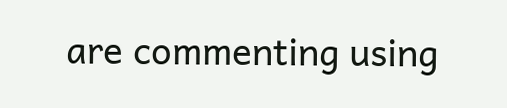are commenting using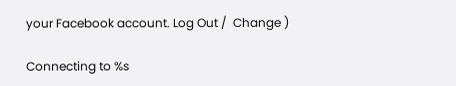your Facebook account. Log Out /  Change )

Connecting to %s